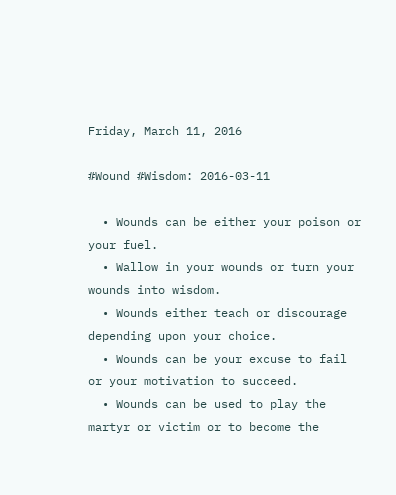Friday, March 11, 2016

#Wound #Wisdom: 2016-03-11

  • Wounds can be either your poison or your fuel.
  • Wallow in your wounds or turn your wounds into wisdom.
  • Wounds either teach or discourage depending upon your choice.
  • Wounds can be your excuse to fail or your motivation to succeed.
  • Wounds can be used to play the martyr or victim or to become the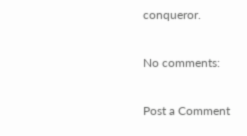conqueror.

No comments:

Post a Comment